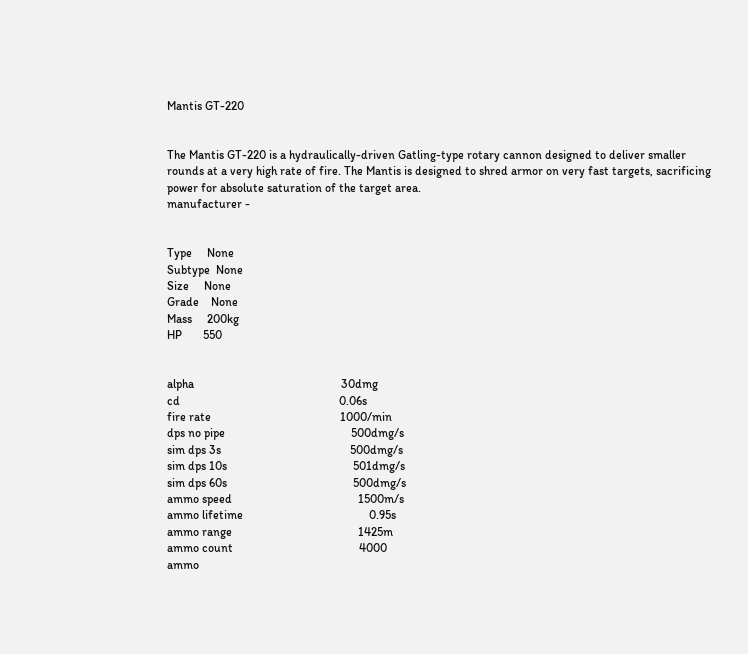Mantis GT-220


The Mantis GT-220 is a hydraulically-driven Gatling-type rotary cannon designed to deliver smaller rounds at a very high rate of fire. The Mantis is designed to shred armor on very fast targets, sacrificing power for absolute saturation of the target area.
manufacturer -


Type     None
Subtype  None
Size     None
Grade    None
Mass     200kg
HP       550


alpha                                                 30dmg
cd                                                     0.06s
fire rate                                           1000/min
dps no pipe                                          500dmg/s
sim dps 3s                                           500dmg/s
sim dps 10s                                          501dmg/s
sim dps 60s                                          500dmg/s
ammo speed                                          1500m/s
ammo lifetime                                          0.95s
ammo range                                          1425m
ammo count                                          4000
ammo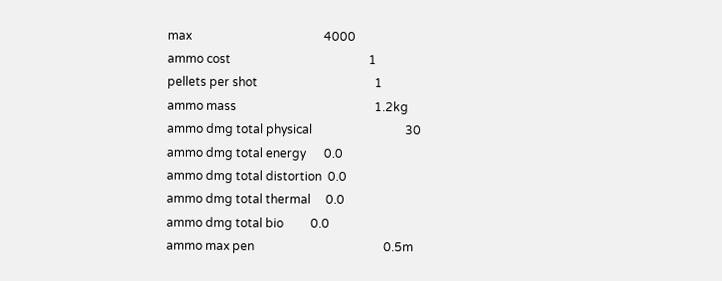max                                            4000
ammo cost                                              1
pellets per shot                                       1
ammo mass                                              1.2kg
ammo dmg total physical                               30
ammo dmg total energy      0.0
ammo dmg total distortion  0.0
ammo dmg total thermal     0.0
ammo dmg total bio         0.0
ammo max pen                                           0.5m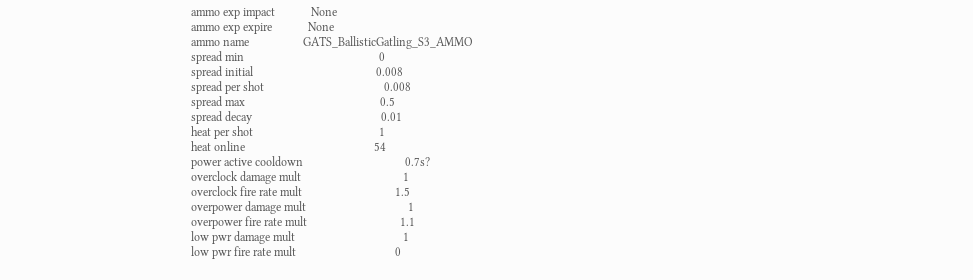ammo exp impact            None
ammo exp expire            None
ammo name                  GATS_BallisticGatling_S3_AMMO
spread min                                             0
spread initial                                         0.008
spread per shot                                        0.008
spread max                                             0.5
spread decay                                           0.01
heat per shot                                          1
heat online                                           54
power active cooldown                                  0.7s?
overclock damage mult                                  1
overclock fire rate mult                               1.5
overpower damage mult                                  1
overpower fire rate mult                               1.1
low pwr damage mult                                    1
low pwr fire rate mult                                 0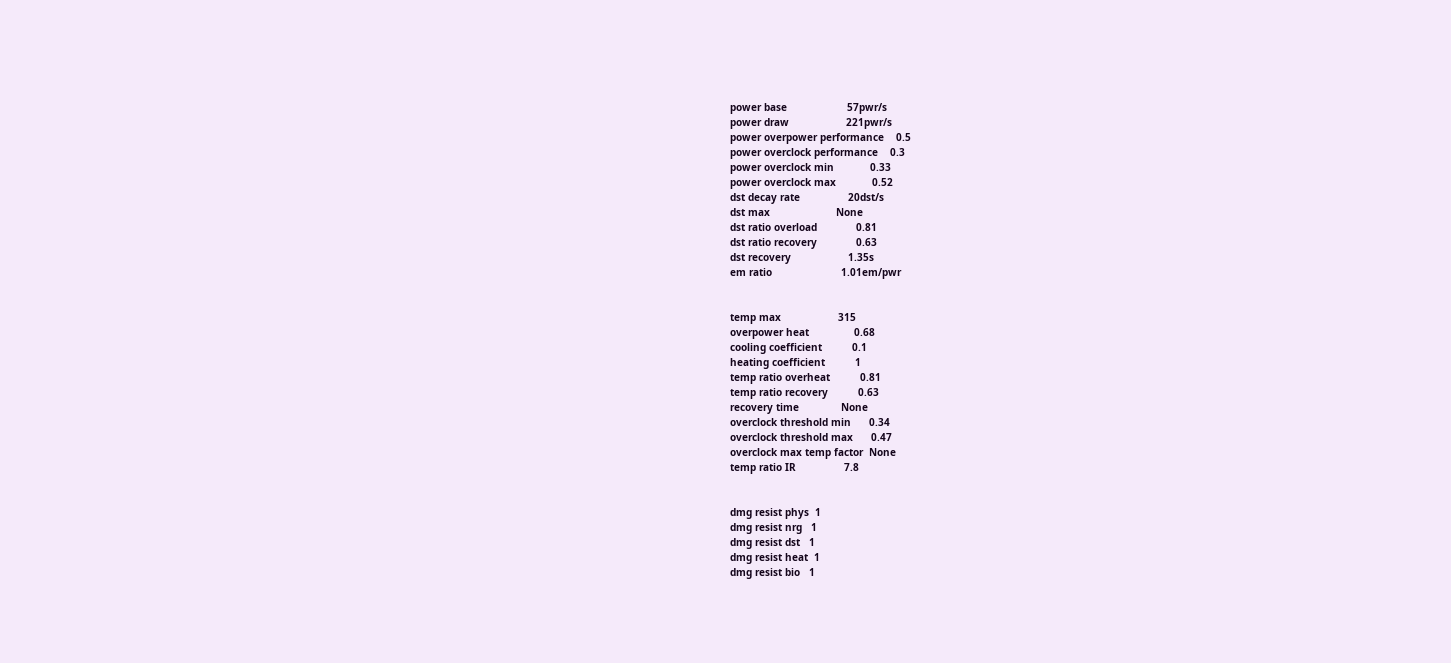power base                    57pwr/s
power draw                   221pwr/s
power overpower performance    0.5
power overclock performance    0.3
power overclock min            0.33
power overclock max            0.52
dst decay rate                20dst/s
dst max                      None
dst ratio overload             0.81
dst ratio recovery             0.63
dst recovery                   1.35s
em ratio                       1.01em/pwr


temp max                   315
overpower heat               0.68
cooling coefficient          0.1
heating coefficient          1
temp ratio overheat          0.81
temp ratio recovery          0.63
recovery time              None
overclock threshold min      0.34
overclock threshold max      0.47
overclock max temp factor  None
temp ratio IR                7.8


dmg resist phys  1
dmg resist nrg   1
dmg resist dst   1
dmg resist heat  1
dmg resist bio   1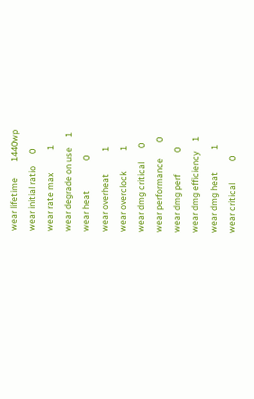wear lifetime        1440wp
wear initial ratio      0
wear rate max           1
wear degrade on use     1
wear heat               0
wear overheat           1
wear overclock          1
wear dmg critical       0
wear performance        0
wear dmg perf           0
wear dmg efficiency     1
wear dmg heat           1
wear critical           0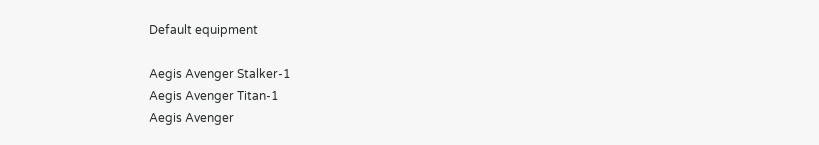Default equipment

Aegis Avenger Stalker-1
Aegis Avenger Titan-1
Aegis Avenger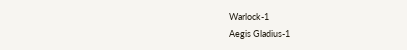Warlock-1
Aegis Gladius-1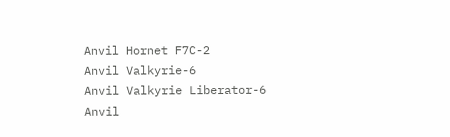Anvil Hornet F7C-2
Anvil Valkyrie-6
Anvil Valkyrie Liberator-6
Anvil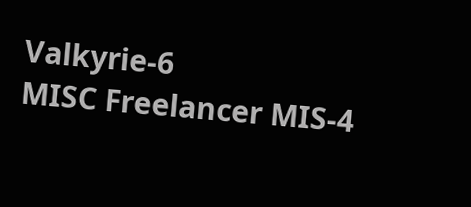Valkyrie-6
MISC Freelancer MIS-4